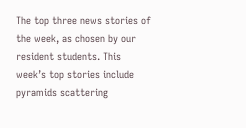The top three news stories of the week, as chosen by our resident students. This week’s top stories include pyramids scattering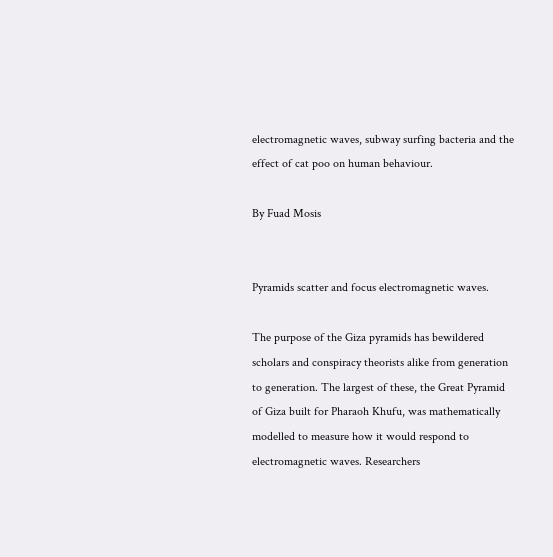electromagnetic waves, subway surfing bacteria and the effect of cat poo on human behaviour.

By Fuad Mosis


Pyramids scatter and focus electromagnetic waves.

The purpose of the Giza pyramids has bewildered scholars and conspiracy theorists alike from generation to generation. The largest of these, the Great Pyramid of Giza built for Pharaoh Khufu, was mathematically modelled to measure how it would respond to electromagnetic waves. Researchers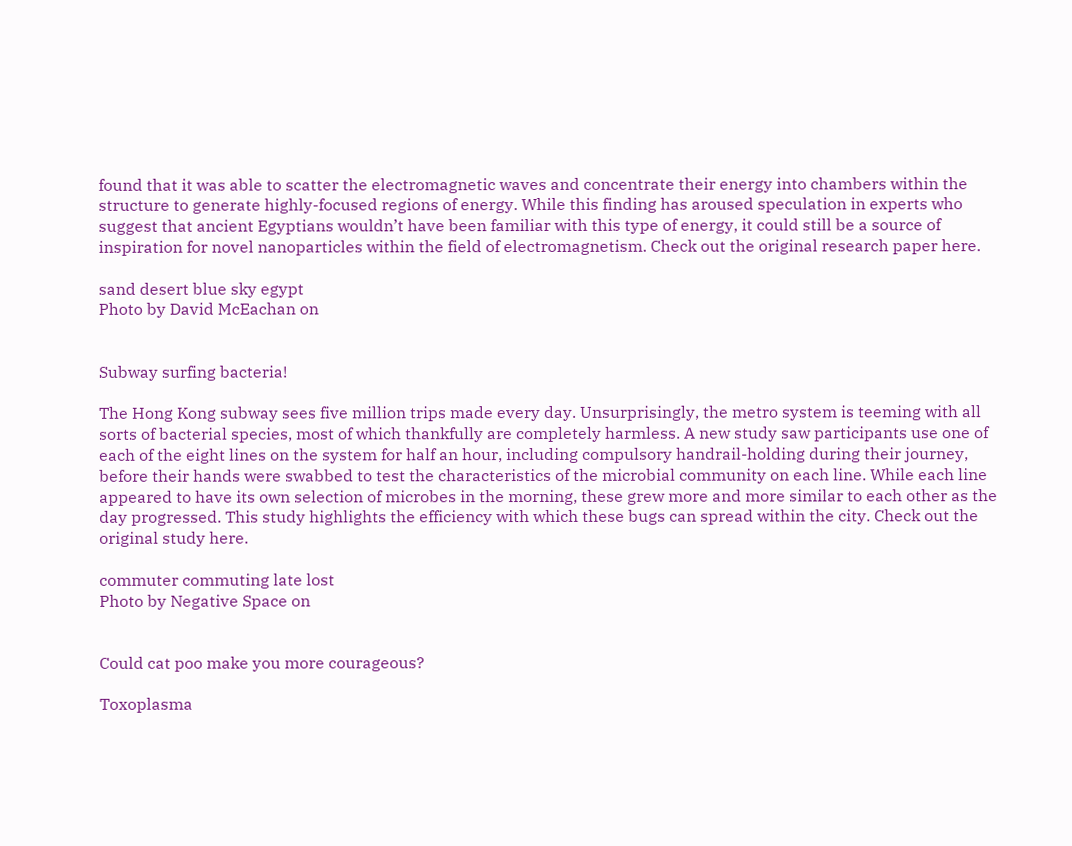found that it was able to scatter the electromagnetic waves and concentrate their energy into chambers within the structure to generate highly-focused regions of energy. While this finding has aroused speculation in experts who suggest that ancient Egyptians wouldn’t have been familiar with this type of energy, it could still be a source of inspiration for novel nanoparticles within the field of electromagnetism. Check out the original research paper here.

sand desert blue sky egypt
Photo by David McEachan on


Subway surfing bacteria!

The Hong Kong subway sees five million trips made every day. Unsurprisingly, the metro system is teeming with all sorts of bacterial species, most of which thankfully are completely harmless. A new study saw participants use one of each of the eight lines on the system for half an hour, including compulsory handrail-holding during their journey, before their hands were swabbed to test the characteristics of the microbial community on each line. While each line appeared to have its own selection of microbes in the morning, these grew more and more similar to each other as the day progressed. This study highlights the efficiency with which these bugs can spread within the city. Check out the original study here.

commuter commuting late lost
Photo by Negative Space on


Could cat poo make you more courageous?

Toxoplasma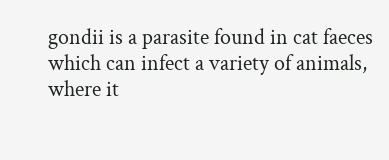gondii is a parasite found in cat faeces which can infect a variety of animals, where it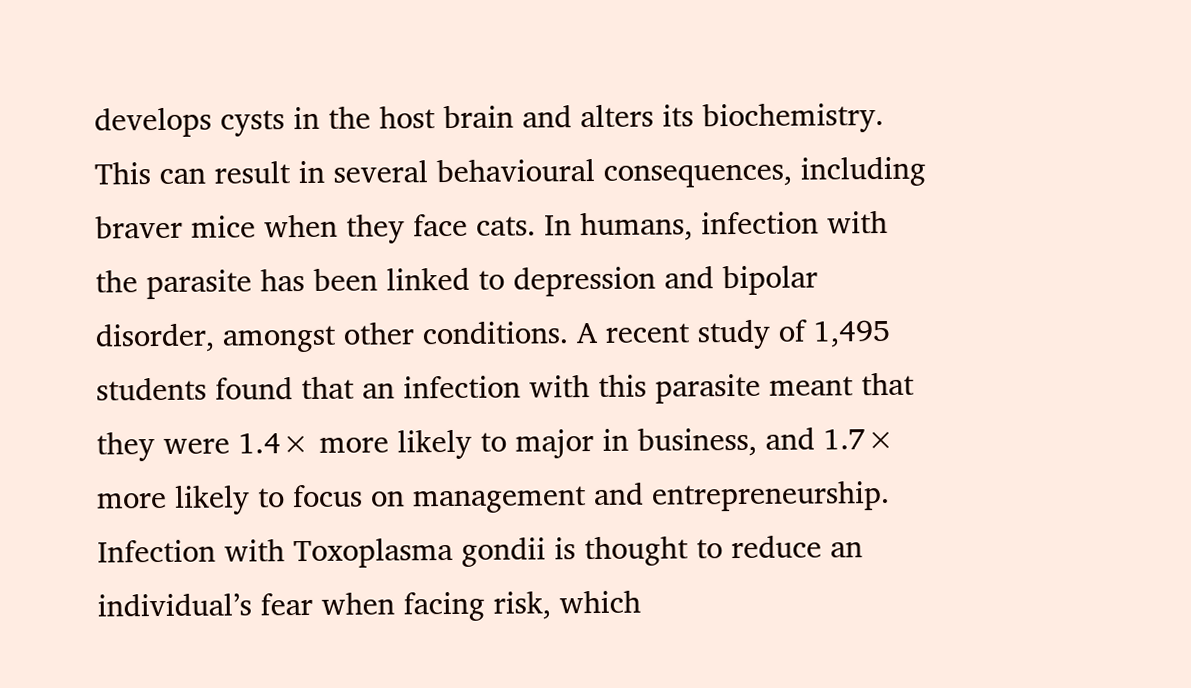develops cysts in the host brain and alters its biochemistry. This can result in several behavioural consequences, including braver mice when they face cats. In humans, infection with the parasite has been linked to depression and bipolar disorder, amongst other conditions. A recent study of 1,495 students found that an infection with this parasite meant that they were 1.4× more likely to major in business, and 1.7× more likely to focus on management and entrepreneurship. Infection with Toxoplasma gondii is thought to reduce an individual’s fear when facing risk, which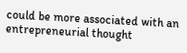could be more associated with an entrepreneurial thought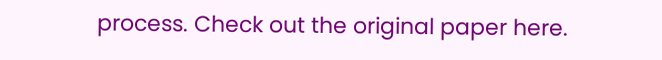process. Check out the original paper here.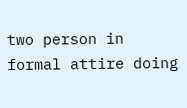two person in formal attire doing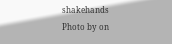shakehands
Photo by on